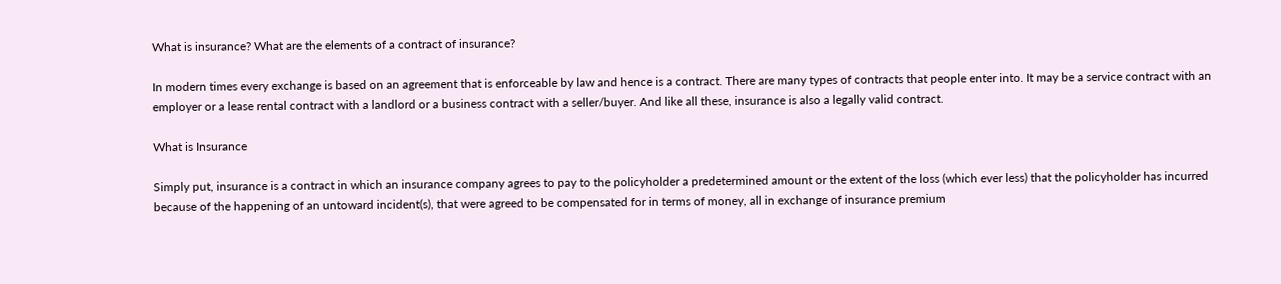What is insurance? What are the elements of a contract of insurance?

In modern times every exchange is based on an agreement that is enforceable by law and hence is a contract. There are many types of contracts that people enter into. It may be a service contract with an employer or a lease rental contract with a landlord or a business contract with a seller/buyer. And like all these, insurance is also a legally valid contract.

What is Insurance

Simply put, insurance is a contract in which an insurance company agrees to pay to the policyholder a predetermined amount or the extent of the loss (which ever less) that the policyholder has incurred because of the happening of an untoward incident(s), that were agreed to be compensated for in terms of money, all in exchange of insurance premium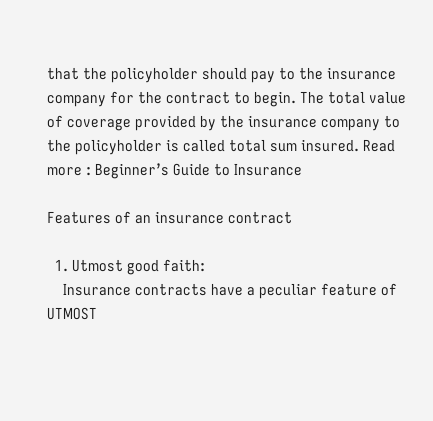that the policyholder should pay to the insurance company for the contract to begin. The total value of coverage provided by the insurance company to the policyholder is called total sum insured. Read more : Beginner’s Guide to Insurance

Features of an insurance contract

  1. Utmost good faith:
    Insurance contracts have a peculiar feature of UTMOST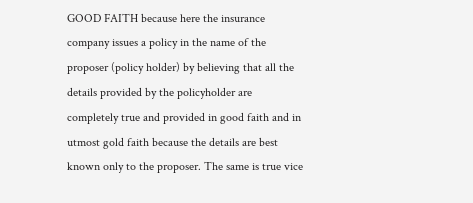GOOD FAITH because here the insurance company issues a policy in the name of the proposer (policy holder) by believing that all the details provided by the policyholder are completely true and provided in good faith and in utmost gold faith because the details are best known only to the proposer. The same is true vice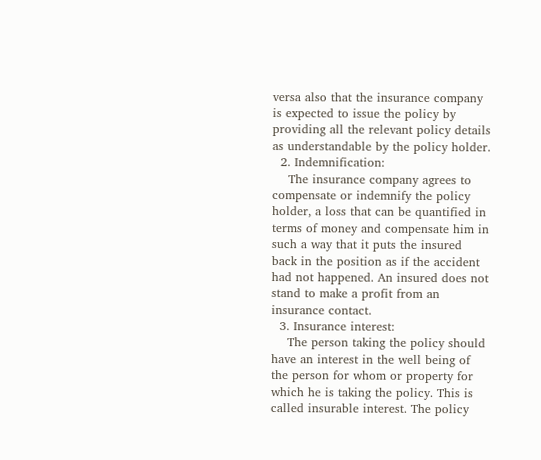versa also that the insurance company is expected to issue the policy by providing all the relevant policy details as understandable by the policy holder.
  2. Indemnification:
    The insurance company agrees to compensate or indemnify the policy holder, a loss that can be quantified in terms of money and compensate him in such a way that it puts the insured back in the position as if the accident had not happened. An insured does not stand to make a profit from an insurance contact.
  3. Insurance interest:
    The person taking the policy should have an interest in the well being of the person for whom or property for which he is taking the policy. This is called insurable interest. The policy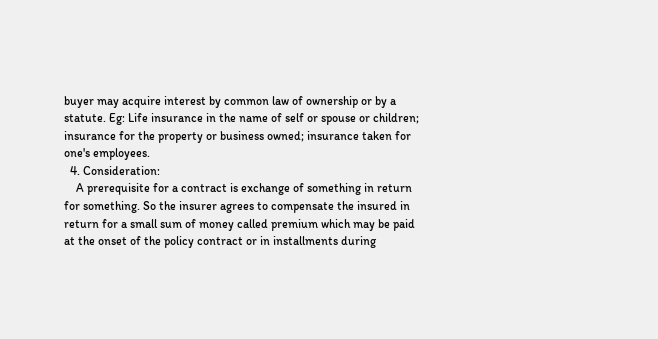buyer may acquire interest by common law of ownership or by a statute. Eg: Life insurance in the name of self or spouse or children; insurance for the property or business owned; insurance taken for one's employees.
  4. Consideration:
    A prerequisite for a contract is exchange of something in return for something. So the insurer agrees to compensate the insured in return for a small sum of money called premium which may be paid at the onset of the policy contract or in installments during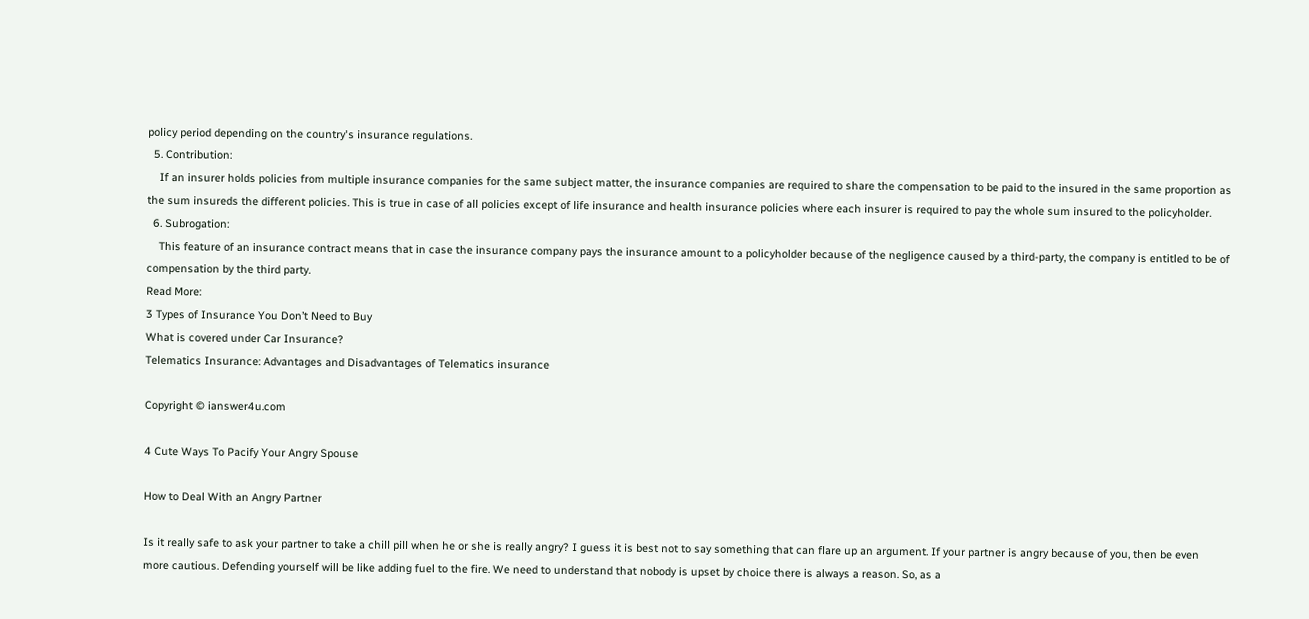policy period depending on the country's insurance regulations.
  5. Contribution:
    If an insurer holds policies from multiple insurance companies for the same subject matter, the insurance companies are required to share the compensation to be paid to the insured in the same proportion as the sum insureds the different policies. This is true in case of all policies except of life insurance and health insurance policies where each insurer is required to pay the whole sum insured to the policyholder.
  6. Subrogation:
    This feature of an insurance contract means that in case the insurance company pays the insurance amount to a policyholder because of the negligence caused by a third-party, the company is entitled to be of compensation by the third party.
Read More:
3 Types of Insurance You Don’t Need to Buy
What is covered under Car Insurance?
Telematics Insurance: Advantages and Disadvantages of Telematics insurance

Copyright © ianswer4u.com

4 Cute Ways To Pacify Your Angry Spouse

How to Deal With an Angry Partner

Is it really safe to ask your partner to take a chill pill when he or she is really angry? I guess it is best not to say something that can flare up an argument. If your partner is angry because of you, then be even more cautious. Defending yourself will be like adding fuel to the fire. We need to understand that nobody is upset by choice there is always a reason. So, as a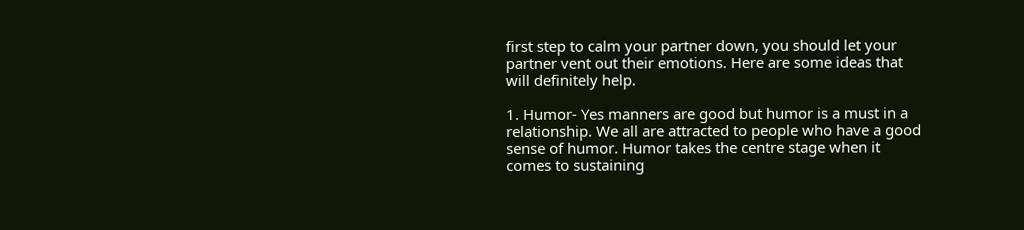first step to calm your partner down, you should let your partner vent out their emotions. Here are some ideas that will definitely help.

1. Humor- Yes manners are good but humor is a must in a relationship. We all are attracted to people who have a good sense of humor. Humor takes the centre stage when it comes to sustaining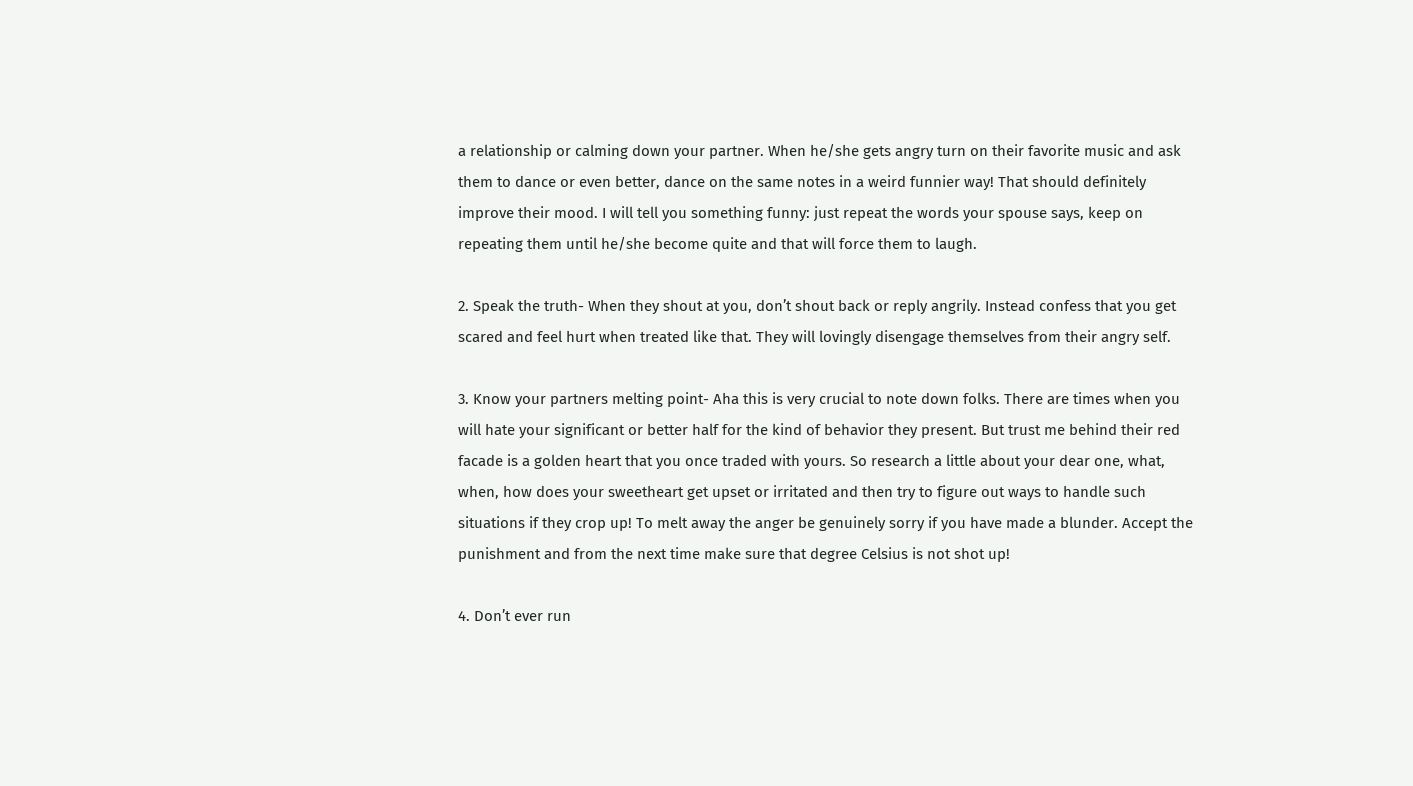a relationship or calming down your partner. When he/she gets angry turn on their favorite music and ask them to dance or even better, dance on the same notes in a weird funnier way! That should definitely improve their mood. I will tell you something funny: just repeat the words your spouse says, keep on repeating them until he/she become quite and that will force them to laugh.

2. Speak the truth- When they shout at you, don’t shout back or reply angrily. Instead confess that you get scared and feel hurt when treated like that. They will lovingly disengage themselves from their angry self.

3. Know your partners melting point- Aha this is very crucial to note down folks. There are times when you will hate your significant or better half for the kind of behavior they present. But trust me behind their red facade is a golden heart that you once traded with yours. So research a little about your dear one, what, when, how does your sweetheart get upset or irritated and then try to figure out ways to handle such situations if they crop up! To melt away the anger be genuinely sorry if you have made a blunder. Accept the punishment and from the next time make sure that degree Celsius is not shot up!

4. Don’t ever run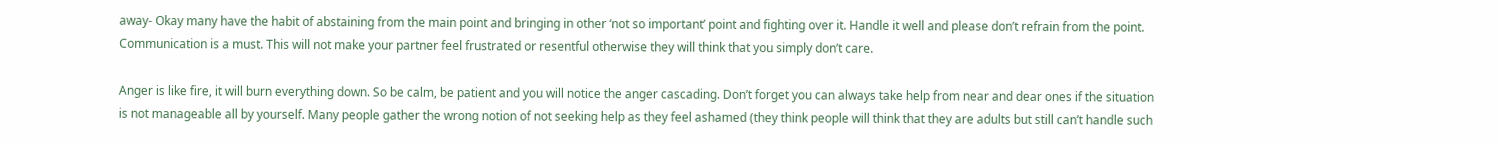away- Okay many have the habit of abstaining from the main point and bringing in other ‘not so important’ point and fighting over it. Handle it well and please don’t refrain from the point. Communication is a must. This will not make your partner feel frustrated or resentful otherwise they will think that you simply don’t care.

Anger is like fire, it will burn everything down. So be calm, be patient and you will notice the anger cascading. Don’t forget you can always take help from near and dear ones if the situation is not manageable all by yourself. Many people gather the wrong notion of not seeking help as they feel ashamed (they think people will think that they are adults but still can’t handle such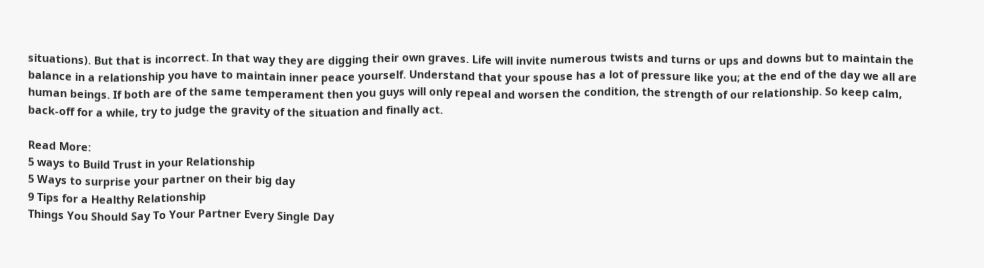situations). But that is incorrect. In that way they are digging their own graves. Life will invite numerous twists and turns or ups and downs but to maintain the balance in a relationship you have to maintain inner peace yourself. Understand that your spouse has a lot of pressure like you; at the end of the day we all are human beings. If both are of the same temperament then you guys will only repeal and worsen the condition, the strength of our relationship. So keep calm, back-off for a while, try to judge the gravity of the situation and finally act.

Read More:
5 ways to Build Trust in your Relationship
5 Ways to surprise your partner on their big day
9 Tips for a Healthy Relationship
Things You Should Say To Your Partner Every Single Day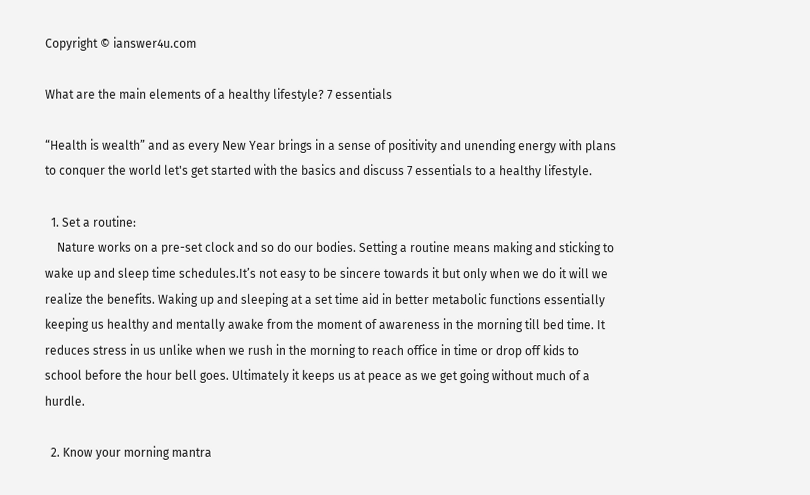Copyright © ianswer4u.com

What are the main elements of a healthy lifestyle? 7 essentials

“Health is wealth” and as every New Year brings in a sense of positivity and unending energy with plans to conquer the world let's get started with the basics and discuss 7 essentials to a healthy lifestyle.

  1. Set a routine:
    Nature works on a pre-set clock and so do our bodies. Setting a routine means making and sticking to wake up and sleep time schedules.It’s not easy to be sincere towards it but only when we do it will we realize the benefits. Waking up and sleeping at a set time aid in better metabolic functions essentially keeping us healthy and mentally awake from the moment of awareness in the morning till bed time. It reduces stress in us unlike when we rush in the morning to reach office in time or drop off kids to school before the hour bell goes. Ultimately it keeps us at peace as we get going without much of a hurdle.

  2. Know your morning mantra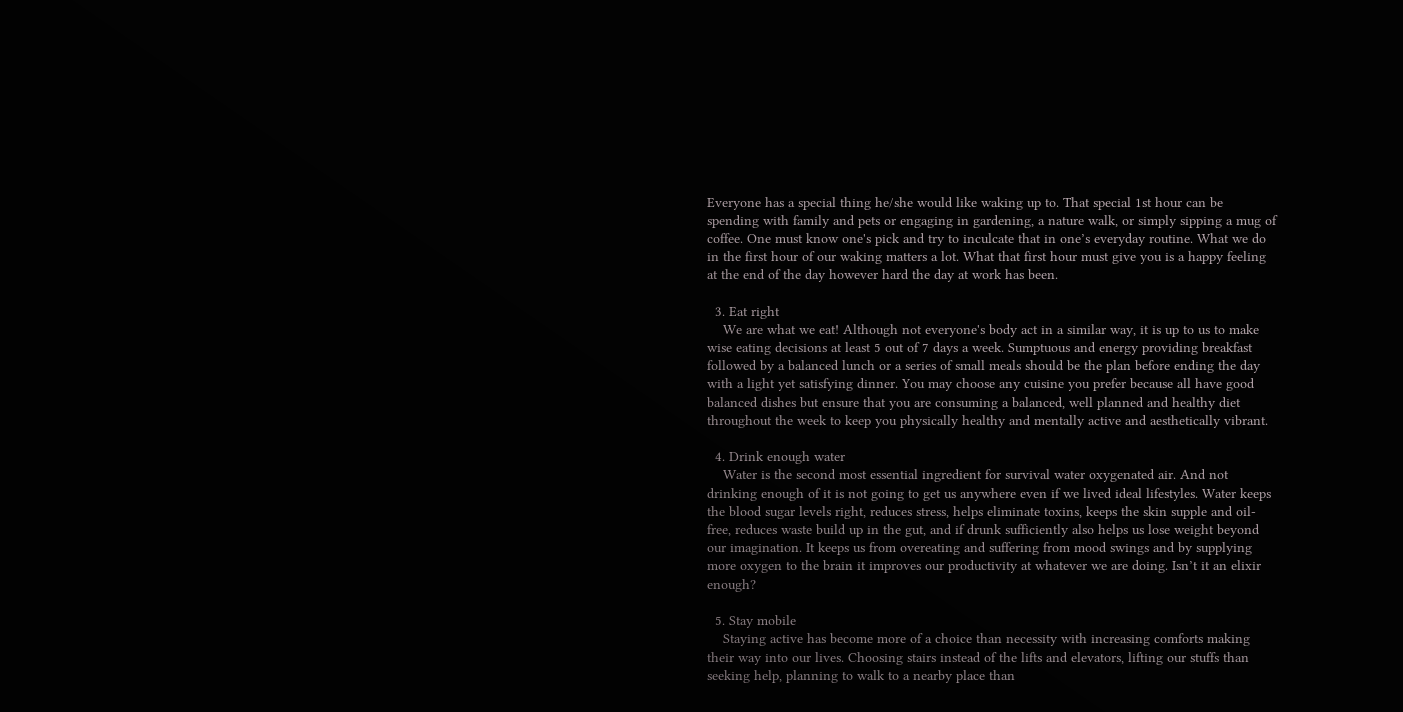Everyone has a special thing he/she would like waking up to. That special 1st hour can be spending with family and pets or engaging in gardening, a nature walk, or simply sipping a mug of coffee. One must know one's pick and try to inculcate that in one’s everyday routine. What we do in the first hour of our waking matters a lot. What that first hour must give you is a happy feeling at the end of the day however hard the day at work has been.

  3. Eat right
    We are what we eat! Although not everyone's body act in a similar way, it is up to us to make wise eating decisions at least 5 out of 7 days a week. Sumptuous and energy providing breakfast followed by a balanced lunch or a series of small meals should be the plan before ending the day with a light yet satisfying dinner. You may choose any cuisine you prefer because all have good balanced dishes but ensure that you are consuming a balanced, well planned and healthy diet throughout the week to keep you physically healthy and mentally active and aesthetically vibrant.

  4. Drink enough water
    Water is the second most essential ingredient for survival water oxygenated air. And not drinking enough of it is not going to get us anywhere even if we lived ideal lifestyles. Water keeps the blood sugar levels right, reduces stress, helps eliminate toxins, keeps the skin supple and oil-free, reduces waste build up in the gut, and if drunk sufficiently also helps us lose weight beyond our imagination. It keeps us from overeating and suffering from mood swings and by supplying more oxygen to the brain it improves our productivity at whatever we are doing. Isn’t it an elixir enough?

  5. Stay mobile
    Staying active has become more of a choice than necessity with increasing comforts making their way into our lives. Choosing stairs instead of the lifts and elevators, lifting our stuffs than seeking help, planning to walk to a nearby place than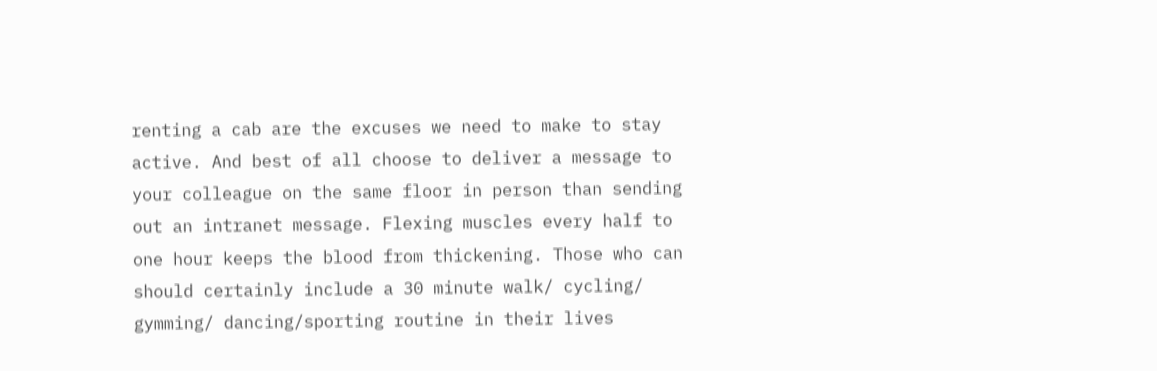renting a cab are the excuses we need to make to stay active. And best of all choose to deliver a message to your colleague on the same floor in person than sending out an intranet message. Flexing muscles every half to one hour keeps the blood from thickening. Those who can should certainly include a 30 minute walk/ cycling/ gymming/ dancing/sporting routine in their lives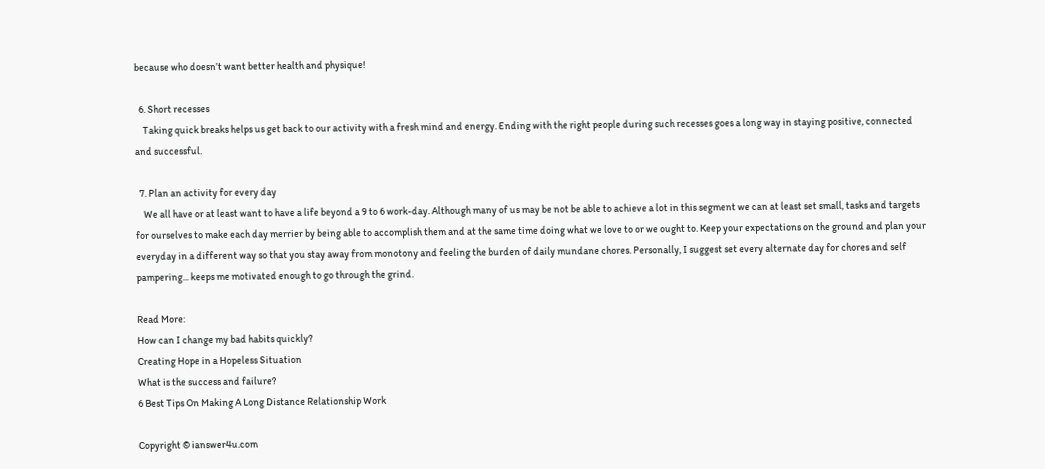because who doesn’t want better health and physique!

  6. Short recesses
    Taking quick breaks helps us get back to our activity with a fresh mind and energy. Ending with the right people during such recesses goes a long way in staying positive, connected and successful.

  7. Plan an activity for every day
    We all have or at least want to have a life beyond a 9 to 6 work-day. Although many of us may be not be able to achieve a lot in this segment we can at least set small, tasks and targets for ourselves to make each day merrier by being able to accomplish them and at the same time doing what we love to or we ought to. Keep your expectations on the ground and plan your everyday in a different way so that you stay away from monotony and feeling the burden of daily mundane chores. Personally, I suggest set every alternate day for chores and self pampering... keeps me motivated enough to go through the grind.

Read More:
How can I change my bad habits quickly?
Creating Hope in a Hopeless Situation
What is the success and failure?
6 Best Tips On Making A Long Distance Relationship Work

Copyright © ianswer4u.com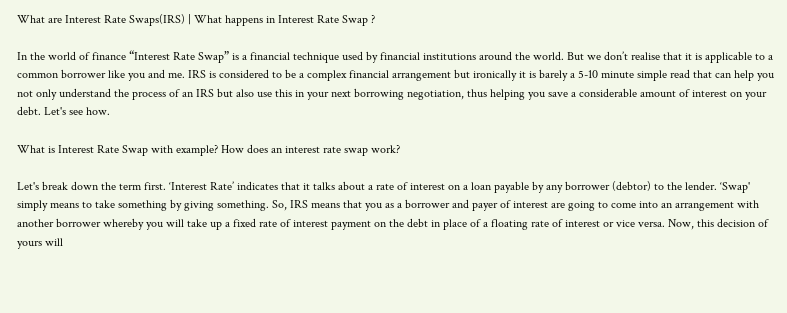What are Interest Rate Swaps(IRS) | What happens in Interest Rate Swap ?

In the world of finance “Interest Rate Swap” is a financial technique used by financial institutions around the world. But we don’t realise that it is applicable to a common borrower like you and me. IRS is considered to be a complex financial arrangement but ironically it is barely a 5-10 minute simple read that can help you not only understand the process of an IRS but also use this in your next borrowing negotiation, thus helping you save a considerable amount of interest on your debt. Let's see how.

What is Interest Rate Swap with example? How does an interest rate swap work?

Let's break down the term first. ‘Interest Rate’ indicates that it talks about a rate of interest on a loan payable by any borrower (debtor) to the lender. ‘Swap' simply means to take something by giving something. So, IRS means that you as a borrower and payer of interest are going to come into an arrangement with another borrower whereby you will take up a fixed rate of interest payment on the debt in place of a floating rate of interest or vice versa. Now, this decision of yours will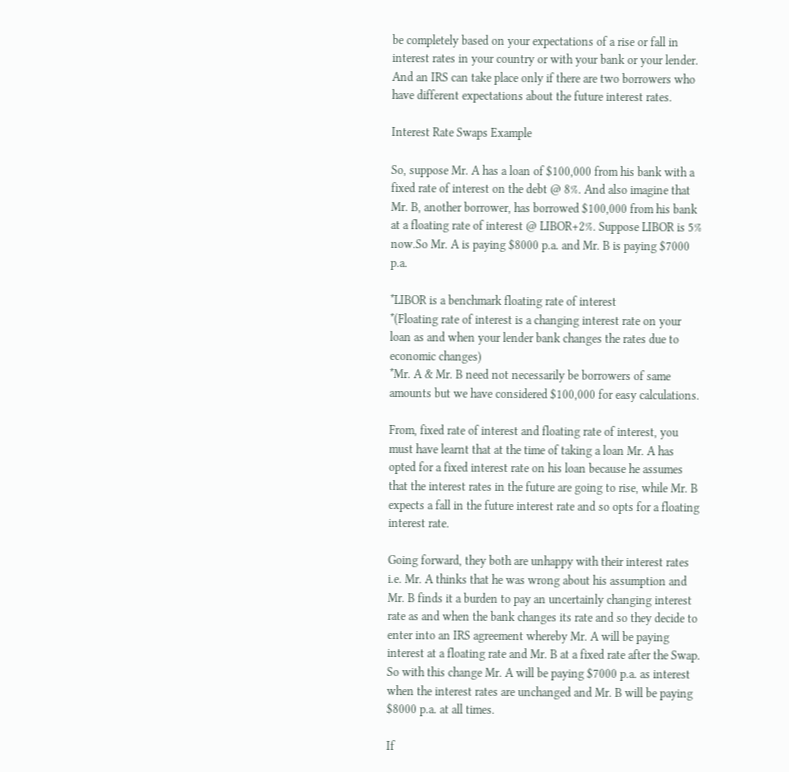be completely based on your expectations of a rise or fall in interest rates in your country or with your bank or your lender. And an IRS can take place only if there are two borrowers who have different expectations about the future interest rates.

Interest Rate Swaps Example

So, suppose Mr. A has a loan of $100,000 from his bank with a fixed rate of interest on the debt @ 8%. And also imagine that Mr. B, another borrower, has borrowed $100,000 from his bank at a floating rate of interest @ LIBOR+2%. Suppose LIBOR is 5% now.So Mr. A is paying $8000 p.a. and Mr. B is paying $7000 p.a.

*LIBOR is a benchmark floating rate of interest
*(Floating rate of interest is a changing interest rate on your loan as and when your lender bank changes the rates due to economic changes)
*Mr. A & Mr. B need not necessarily be borrowers of same amounts but we have considered $100,000 for easy calculations.

From, fixed rate of interest and floating rate of interest, you must have learnt that at the time of taking a loan Mr. A has opted for a fixed interest rate on his loan because he assumes that the interest rates in the future are going to rise, while Mr. B expects a fall in the future interest rate and so opts for a floating interest rate.

Going forward, they both are unhappy with their interest rates i.e. Mr. A thinks that he was wrong about his assumption and Mr. B finds it a burden to pay an uncertainly changing interest rate as and when the bank changes its rate and so they decide to enter into an IRS agreement whereby Mr. A will be paying interest at a floating rate and Mr. B at a fixed rate after the Swap. So with this change Mr. A will be paying $7000 p.a. as interest when the interest rates are unchanged and Mr. B will be paying $8000 p.a. at all times.

If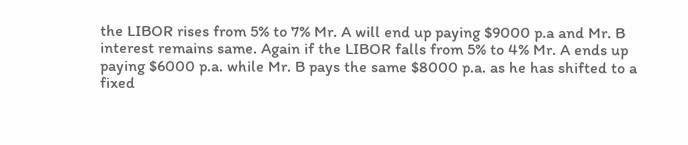the LIBOR rises from 5% to 7% Mr. A will end up paying $9000 p.a and Mr. B interest remains same. Again if the LIBOR falls from 5% to 4% Mr. A ends up paying $6000 p.a. while Mr. B pays the same $8000 p.a. as he has shifted to a fixed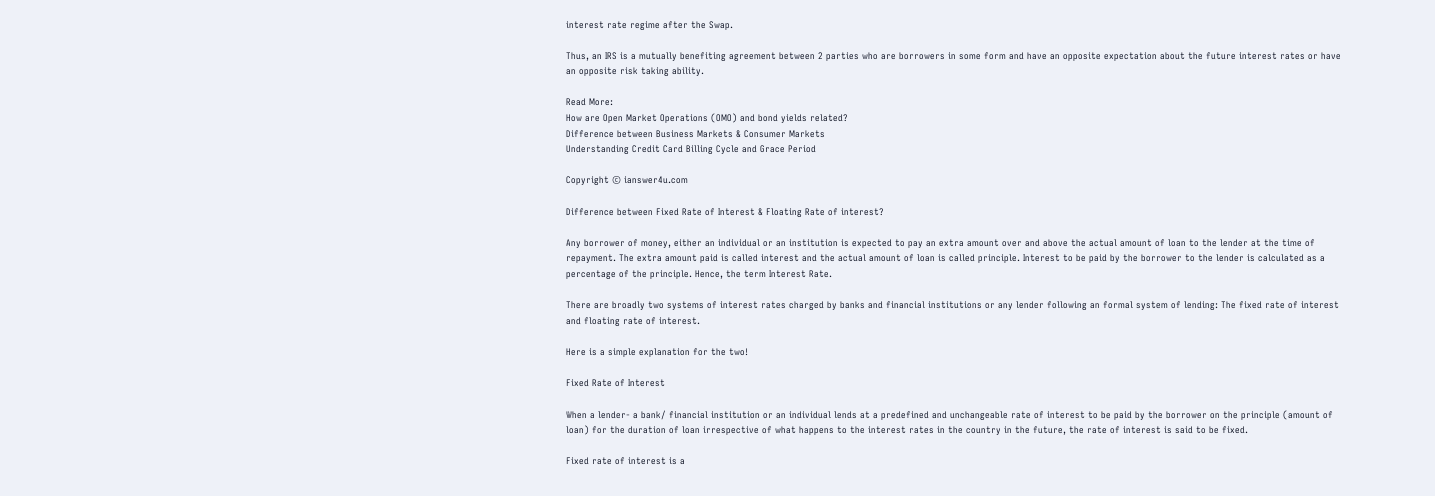interest rate regime after the Swap.

Thus, an IRS is a mutually benefiting agreement between 2 parties who are borrowers in some form and have an opposite expectation about the future interest rates or have an opposite risk taking ability.

Read More:
How are Open Market Operations (OMO) and bond yields related?
Difference between Business Markets & Consumer Markets
Understanding Credit Card Billing Cycle and Grace Period

Copyright © ianswer4u.com

Difference between Fixed Rate of Interest & Floating Rate of interest?

Any borrower of money, either an individual or an institution is expected to pay an extra amount over and above the actual amount of loan to the lender at the time of repayment. The extra amount paid is called interest and the actual amount of loan is called principle. Interest to be paid by the borrower to the lender is calculated as a percentage of the principle. Hence, the term Interest Rate.

There are broadly two systems of interest rates charged by banks and financial institutions or any lender following an formal system of lending: The fixed rate of interest and floating rate of interest.

Here is a simple explanation for the two!

Fixed Rate of Interest

When a lender- a bank/ financial institution or an individual lends at a predefined and unchangeable rate of interest to be paid by the borrower on the principle (amount of loan) for the duration of loan irrespective of what happens to the interest rates in the country in the future, the rate of interest is said to be fixed.

Fixed rate of interest is a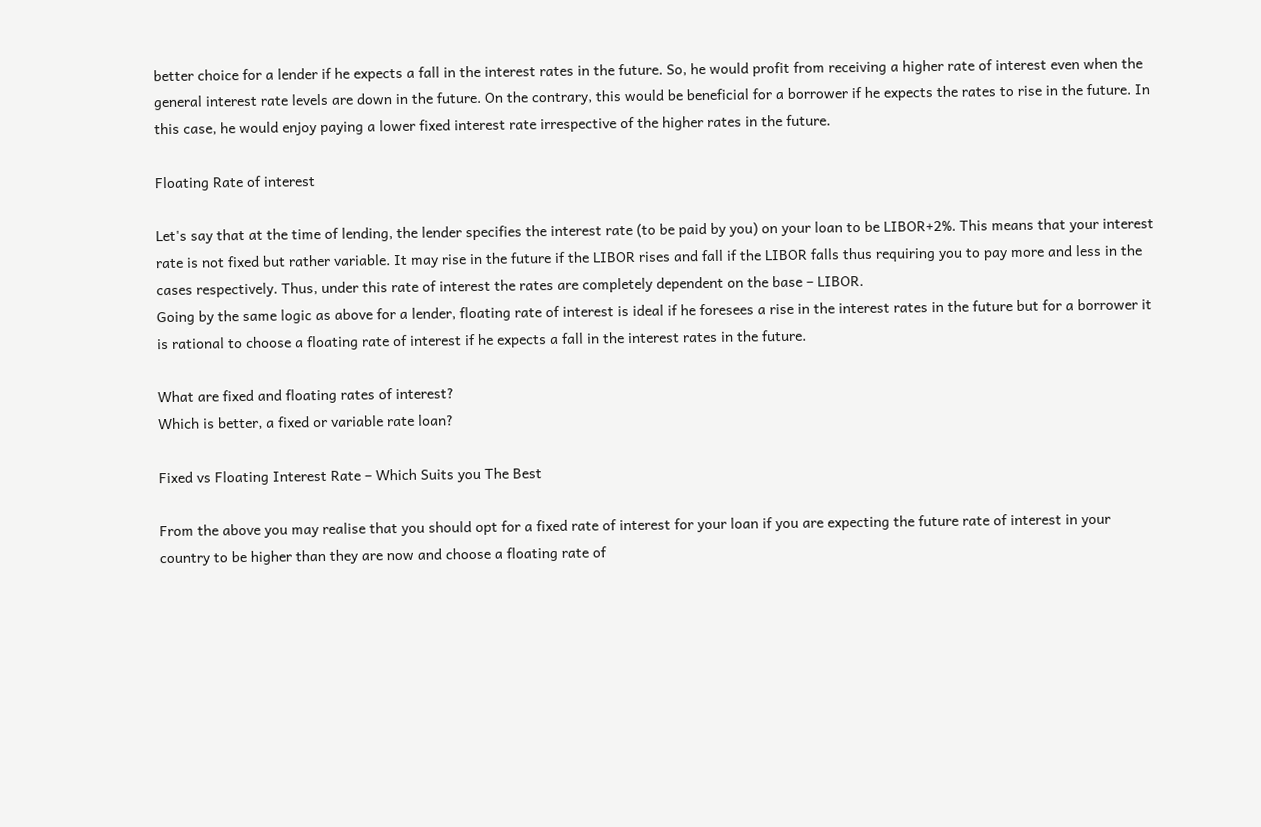better choice for a lender if he expects a fall in the interest rates in the future. So, he would profit from receiving a higher rate of interest even when the general interest rate levels are down in the future. On the contrary, this would be beneficial for a borrower if he expects the rates to rise in the future. In this case, he would enjoy paying a lower fixed interest rate irrespective of the higher rates in the future.

Floating Rate of interest

Let's say that at the time of lending, the lender specifies the interest rate (to be paid by you) on your loan to be LIBOR+2%. This means that your interest rate is not fixed but rather variable. It may rise in the future if the LIBOR rises and fall if the LIBOR falls thus requiring you to pay more and less in the cases respectively. Thus, under this rate of interest the rates are completely dependent on the base – LIBOR.
Going by the same logic as above for a lender, floating rate of interest is ideal if he foresees a rise in the interest rates in the future but for a borrower it is rational to choose a floating rate of interest if he expects a fall in the interest rates in the future.

What are fixed and floating rates of interest?
Which is better, a fixed or variable rate loan?

Fixed vs Floating Interest Rate – Which Suits you The Best

From the above you may realise that you should opt for a fixed rate of interest for your loan if you are expecting the future rate of interest in your country to be higher than they are now and choose a floating rate of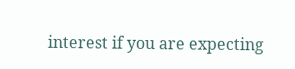interest if you are expecting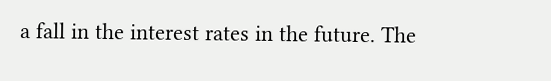a fall in the interest rates in the future. The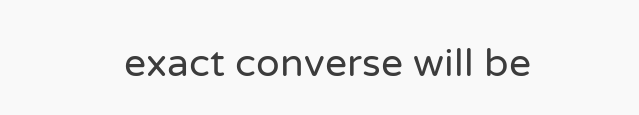exact converse will be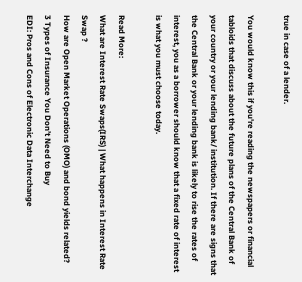true in case of a lender.

You would know this if you're reading the newspapers or financial tabloids that discuss about the future plans of the Central Bank of your country or your lending bank/ institution. If there are signs that the Central Bank or your lending bank is likely to rise the rates of interest, you as a borrower should know that a fixed rate of interest is what you must choose today.

Read More:
What are Interest Rate Swaps(IRS) | What happens in Interest Rate Swap ?
How are Open Market Operations (OMO) and bond yields related?
3 Types of Insurance You Don’t Need to Buy
EDI: Pros and Cons of Electronic Data Interchange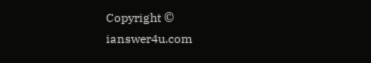Copyright © ianswer4u.com